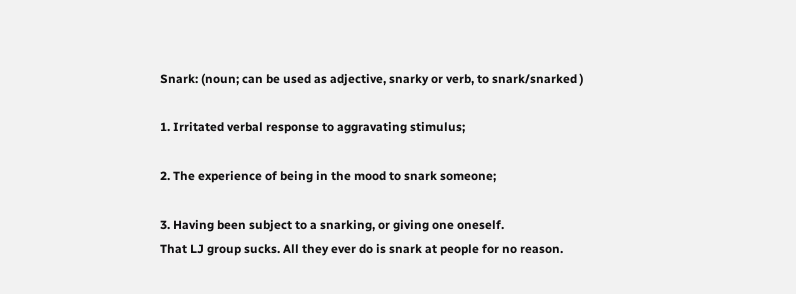Snark: (noun; can be used as adjective, snarky or verb, to snark/snarked )

1. Irritated verbal response to aggravating stimulus;

2. The experience of being in the mood to snark someone;

3. Having been subject to a snarking, or giving one oneself.
That LJ group sucks. All they ever do is snark at people for no reason.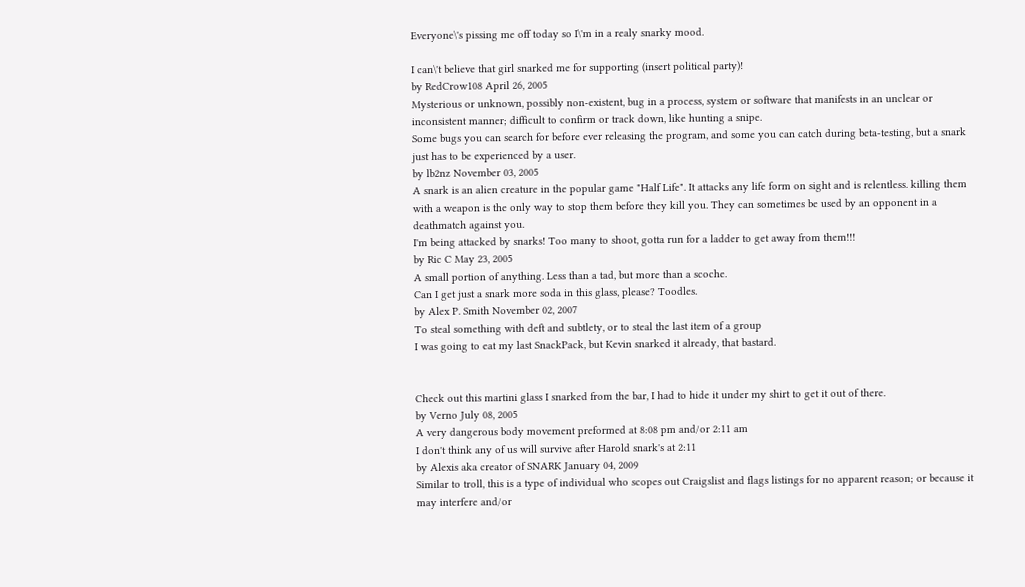Everyone\'s pissing me off today so I\'m in a realy snarky mood.

I can\'t believe that girl snarked me for supporting (insert political party)!
by RedCrow108 April 26, 2005
Mysterious or unknown, possibly non-existent, bug in a process, system or software that manifests in an unclear or inconsistent manner; difficult to confirm or track down, like hunting a snipe.
Some bugs you can search for before ever releasing the program, and some you can catch during beta-testing, but a snark just has to be experienced by a user.
by lb2nz November 03, 2005
A snark is an alien creature in the popular game "Half Life". It attacks any life form on sight and is relentless. killing them with a weapon is the only way to stop them before they kill you. They can sometimes be used by an opponent in a deathmatch against you.
I'm being attacked by snarks! Too many to shoot, gotta run for a ladder to get away from them!!!
by Ric C May 23, 2005
A small portion of anything. Less than a tad, but more than a scoche.
Can I get just a snark more soda in this glass, please? Toodles.
by Alex P. Smith November 02, 2007
To steal something with deft and subtlety, or to steal the last item of a group
I was going to eat my last SnackPack, but Kevin snarked it already, that bastard.


Check out this martini glass I snarked from the bar, I had to hide it under my shirt to get it out of there.
by Verno July 08, 2005
A very dangerous body movement preformed at 8:08 pm and/or 2:11 am
I don't think any of us will survive after Harold snark's at 2:11
by Alexis aka creator of SNARK January 04, 2009
Similar to troll, this is a type of individual who scopes out Craigslist and flags listings for no apparent reason; or because it may interfere and/or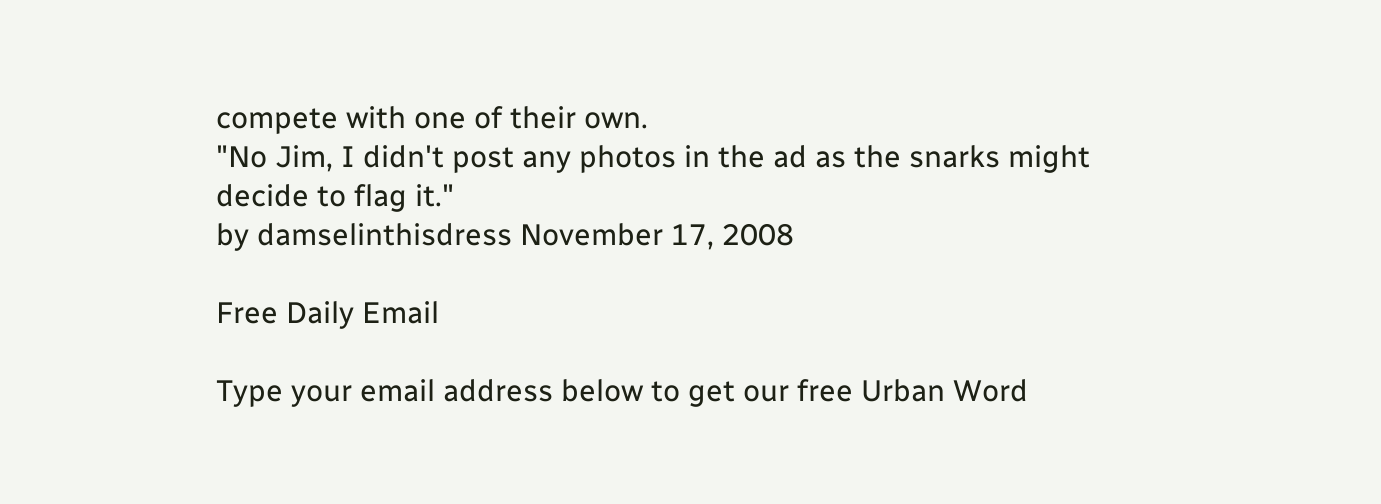compete with one of their own.
"No Jim, I didn't post any photos in the ad as the snarks might decide to flag it."
by damselinthisdress November 17, 2008

Free Daily Email

Type your email address below to get our free Urban Word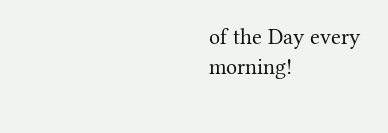of the Day every morning!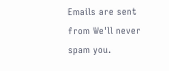Emails are sent from We'll never spam you.